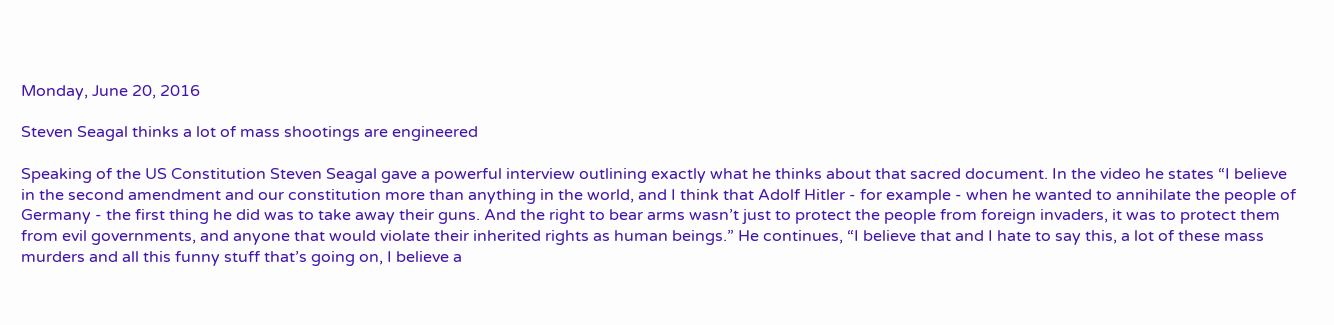Monday, June 20, 2016

Steven Seagal thinks a lot of mass shootings are engineered

Speaking of the US Constitution Steven Seagal gave a powerful interview outlining exactly what he thinks about that sacred document. In the video he states “I believe in the second amendment and our constitution more than anything in the world, and I think that Adolf Hitler - for example - when he wanted to annihilate the people of Germany - the first thing he did was to take away their guns. And the right to bear arms wasn’t just to protect the people from foreign invaders, it was to protect them from evil governments, and anyone that would violate their inherited rights as human beings.” He continues, “I believe that and I hate to say this, a lot of these mass murders and all this funny stuff that’s going on, I believe a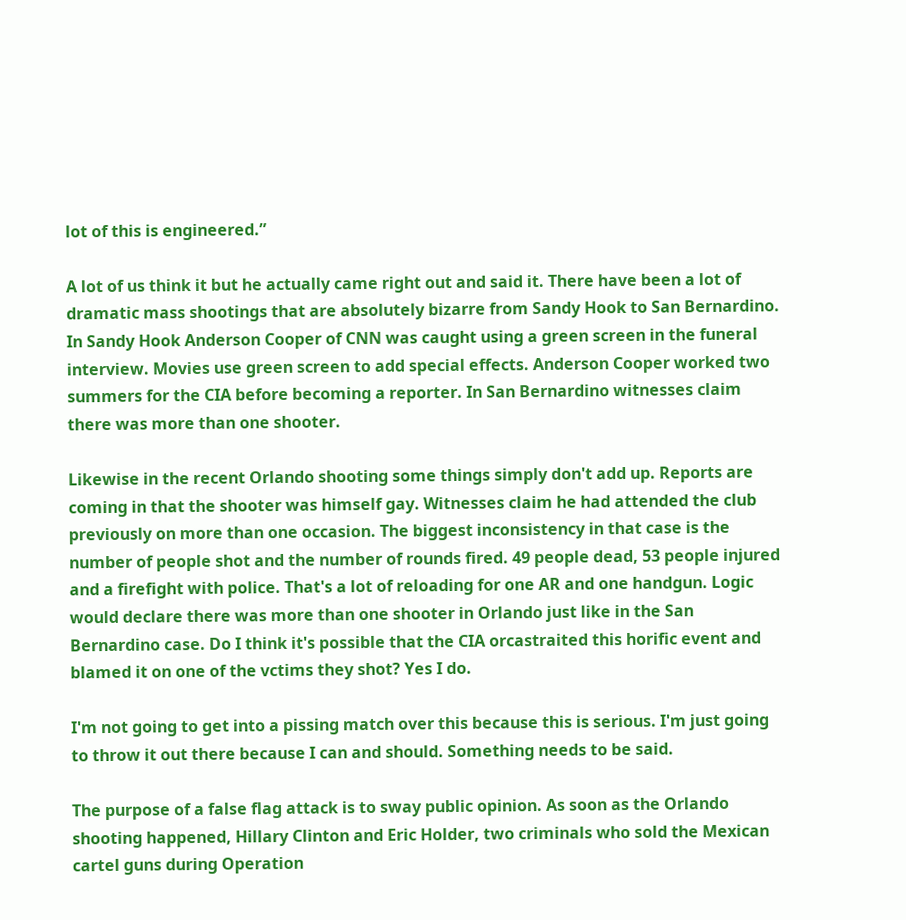lot of this is engineered.”

A lot of us think it but he actually came right out and said it. There have been a lot of dramatic mass shootings that are absolutely bizarre from Sandy Hook to San Bernardino. In Sandy Hook Anderson Cooper of CNN was caught using a green screen in the funeral interview. Movies use green screen to add special effects. Anderson Cooper worked two summers for the CIA before becoming a reporter. In San Bernardino witnesses claim there was more than one shooter.

Likewise in the recent Orlando shooting some things simply don't add up. Reports are coming in that the shooter was himself gay. Witnesses claim he had attended the club previously on more than one occasion. The biggest inconsistency in that case is the number of people shot and the number of rounds fired. 49 people dead, 53 people injured and a firefight with police. That's a lot of reloading for one AR and one handgun. Logic would declare there was more than one shooter in Orlando just like in the San Bernardino case. Do I think it's possible that the CIA orcastraited this horific event and blamed it on one of the vctims they shot? Yes I do.

I'm not going to get into a pissing match over this because this is serious. I'm just going to throw it out there because I can and should. Something needs to be said.

The purpose of a false flag attack is to sway public opinion. As soon as the Orlando shooting happened, Hillary Clinton and Eric Holder, two criminals who sold the Mexican cartel guns during Operation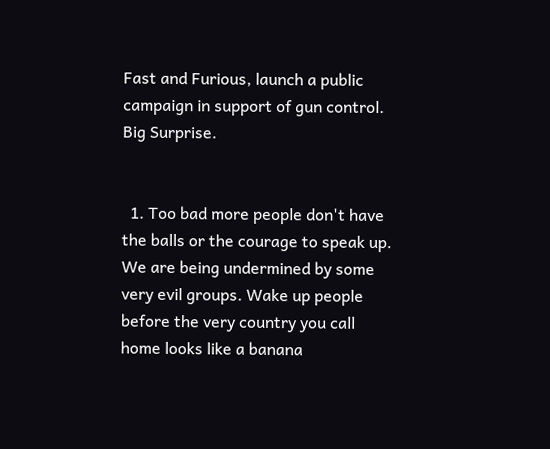Fast and Furious, launch a public campaign in support of gun control. Big Surprise.


  1. Too bad more people don't have the balls or the courage to speak up. We are being undermined by some very evil groups. Wake up people before the very country you call home looks like a banana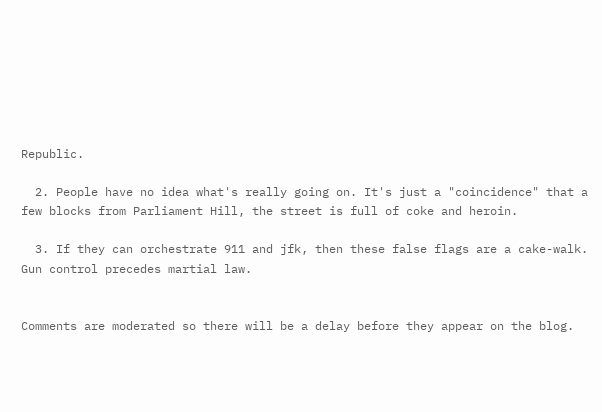Republic.

  2. People have no idea what's really going on. It's just a "coincidence" that a few blocks from Parliament Hill, the street is full of coke and heroin.

  3. If they can orchestrate 911 and jfk, then these false flags are a cake-walk. Gun control precedes martial law.


Comments are moderated so there will be a delay before they appear on the blog.